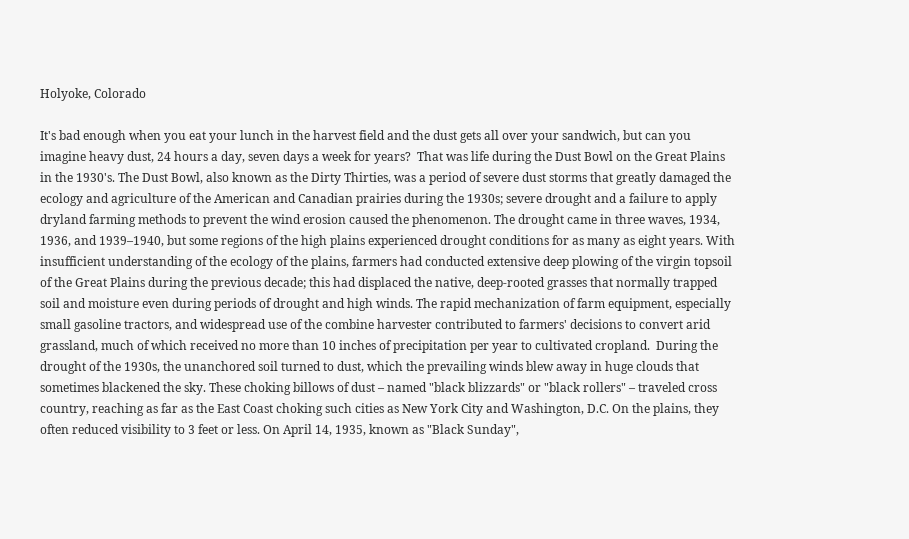Holyoke, Colorado

It's bad enough when you eat your lunch in the harvest field and the dust gets all over your sandwich, but can you imagine heavy dust, 24 hours a day, seven days a week for years?  That was life during the Dust Bowl on the Great Plains in the 1930's. The Dust Bowl, also known as the Dirty Thirties, was a period of severe dust storms that greatly damaged the ecology and agriculture of the American and Canadian prairies during the 1930s; severe drought and a failure to apply dryland farming methods to prevent the wind erosion caused the phenomenon. The drought came in three waves, 1934, 1936, and 1939–1940, but some regions of the high plains experienced drought conditions for as many as eight years. With insufficient understanding of the ecology of the plains, farmers had conducted extensive deep plowing of the virgin topsoil of the Great Plains during the previous decade; this had displaced the native, deep-rooted grasses that normally trapped soil and moisture even during periods of drought and high winds. The rapid mechanization of farm equipment, especially small gasoline tractors, and widespread use of the combine harvester contributed to farmers' decisions to convert arid grassland, much of which received no more than 10 inches of precipitation per year to cultivated cropland.  During the drought of the 1930s, the unanchored soil turned to dust, which the prevailing winds blew away in huge clouds that sometimes blackened the sky. These choking billows of dust – named "black blizzards" or "black rollers" – traveled cross country, reaching as far as the East Coast choking such cities as New York City and Washington, D.C. On the plains, they often reduced visibility to 3 feet or less. On April 14, 1935, known as "Black Sunday",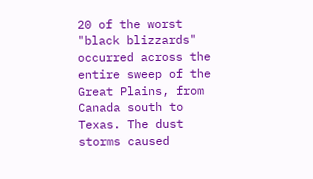20 of the worst "black blizzards" occurred across the entire sweep of the Great Plains, from Canada south to Texas. The dust storms caused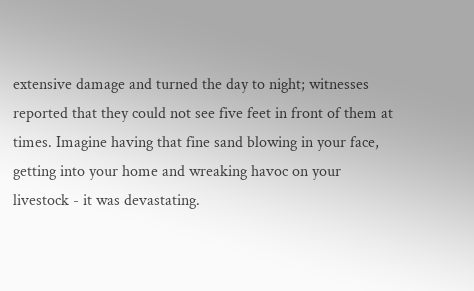extensive damage and turned the day to night; witnesses reported that they could not see five feet in front of them at times. Imagine having that fine sand blowing in your face, getting into your home and wreaking havoc on your livestock - it was devastating.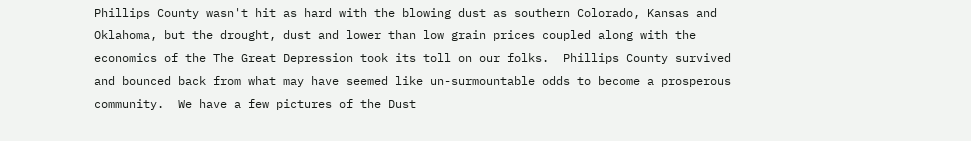Phillips County wasn't hit as hard with the blowing dust as southern Colorado, Kansas and Oklahoma, but the drought, dust and lower than low grain prices coupled along with the economics of the The Great Depression took its toll on our folks.  Phillips County survived and bounced back from what may have seemed like un-surmountable odds to become a prosperous community.  We have a few pictures of the Dust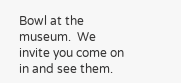Bowl at the museum.  We invite you come on in and see them.